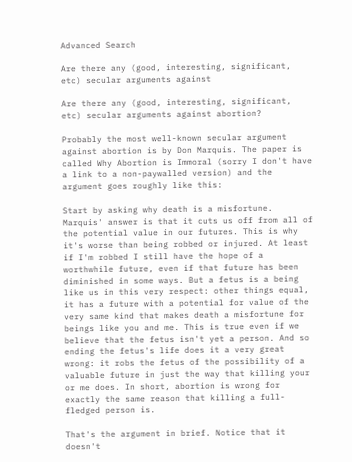Advanced Search

Are there any (good, interesting, significant, etc) secular arguments against

Are there any (good, interesting, significant, etc) secular arguments against abortion?

Probably the most well-known secular argument against abortion is by Don Marquis. The paper is called Why Abortion is Immoral (sorry I don't have a link to a non-paywalled version) and the argument goes roughly like this:

Start by asking why death is a misfortune. Marquis' answer is that it cuts us off from all of the potential value in our futures. This is why it's worse than being robbed or injured. At least if I'm robbed I still have the hope of a worthwhile future, even if that future has been diminished in some ways. But a fetus is a being like us in this very respect: other things equal, it has a future with a potential for value of the very same kind that makes death a misfortune for beings like you and me. This is true even if we believe that the fetus isn't yet a person. And so ending the fetus's life does it a very great wrong: it robs the fetus of the possibility of a valuable future in just the way that killing your or me does. In short, abortion is wrong for exactly the same reason that killing a full-fledged person is.

That's the argument in brief. Notice that it doesn't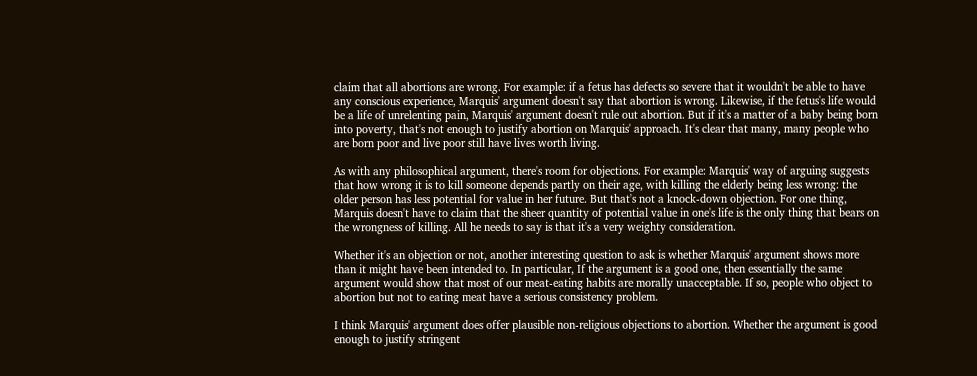claim that all abortions are wrong. For example: if a fetus has defects so severe that it wouldn't be able to have any conscious experience, Marquis' argument doesn't say that abortion is wrong. Likewise, if the fetus's life would be a life of unrelenting pain, Marquis' argument doesn't rule out abortion. But if it's a matter of a baby being born into poverty, that's not enough to justify abortion on Marquis' approach. It's clear that many, many people who are born poor and live poor still have lives worth living.

As with any philosophical argument, there's room for objections. For example: Marquis' way of arguing suggests that how wrong it is to kill someone depends partly on their age, with killing the elderly being less wrong: the older person has less potential for value in her future. But that's not a knock-down objection. For one thing, Marquis doesn't have to claim that the sheer quantity of potential value in one's life is the only thing that bears on the wrongness of killing. All he needs to say is that it's a very weighty consideration.

Whether it's an objection or not, another interesting question to ask is whether Marquis' argument shows more than it might have been intended to. In particular, If the argument is a good one, then essentially the same argument would show that most of our meat-eating habits are morally unacceptable. If so, people who object to abortion but not to eating meat have a serious consistency problem.

I think Marquis' argument does offer plausible non-religious objections to abortion. Whether the argument is good enough to justify stringent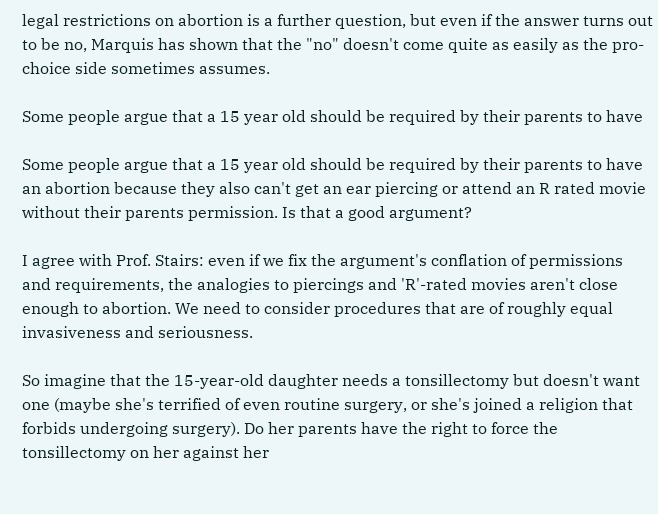legal restrictions on abortion is a further question, but even if the answer turns out to be no, Marquis has shown that the "no" doesn't come quite as easily as the pro-choice side sometimes assumes.

Some people argue that a 15 year old should be required by their parents to have

Some people argue that a 15 year old should be required by their parents to have an abortion because they also can't get an ear piercing or attend an R rated movie without their parents permission. Is that a good argument?

I agree with Prof. Stairs: even if we fix the argument's conflation of permissions and requirements, the analogies to piercings and 'R'-rated movies aren't close enough to abortion. We need to consider procedures that are of roughly equal invasiveness and seriousness.

So imagine that the 15-year-old daughter needs a tonsillectomy but doesn't want one (maybe she's terrified of even routine surgery, or she's joined a religion that forbids undergoing surgery). Do her parents have the right to force the tonsillectomy on her against her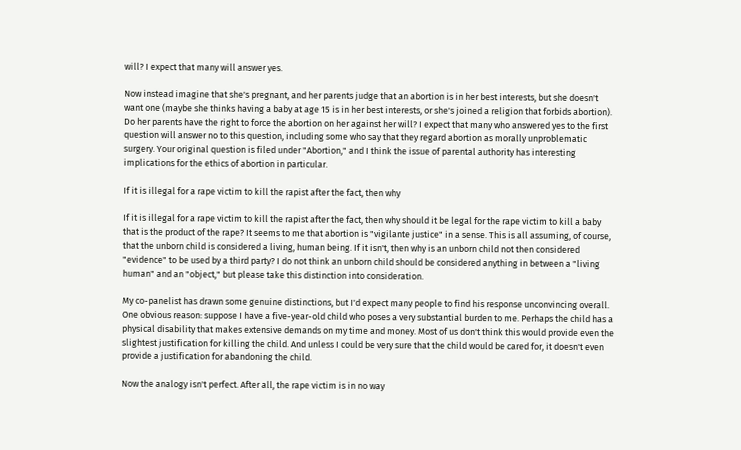will? I expect that many will answer yes.

Now instead imagine that she's pregnant, and her parents judge that an abortion is in her best interests, but she doesn't want one (maybe she thinks having a baby at age 15 is in her best interests, or she's joined a religion that forbids abortion). Do her parents have the right to force the abortion on her against her will? I expect that many who answered yes to the first question will answer no to this question, including some who say that they regard abortion as morally unproblematic surgery. Your original question is filed under "Abortion," and I think the issue of parental authority has interesting implications for the ethics of abortion in particular.

If it is illegal for a rape victim to kill the rapist after the fact, then why

If it is illegal for a rape victim to kill the rapist after the fact, then why should it be legal for the rape victim to kill a baby that is the product of the rape? It seems to me that abortion is "vigilante justice" in a sense. This is all assuming, of course, that the unborn child is considered a living, human being. If it isn't, then why is an unborn child not then considered "evidence" to be used by a third party? I do not think an unborn child should be considered anything in between a "living human" and an "object," but please take this distinction into consideration.

My co-panelist has drawn some genuine distinctions, but I'd expect many people to find his response unconvincing overall. One obvious reason: suppose I have a five-year-old child who poses a very substantial burden to me. Perhaps the child has a physical disability that makes extensive demands on my time and money. Most of us don't think this would provide even the slightest justification for killing the child. And unless I could be very sure that the child would be cared for, it doesn't even provide a justification for abandoning the child.

Now the analogy isn't perfect. After all, the rape victim is in no way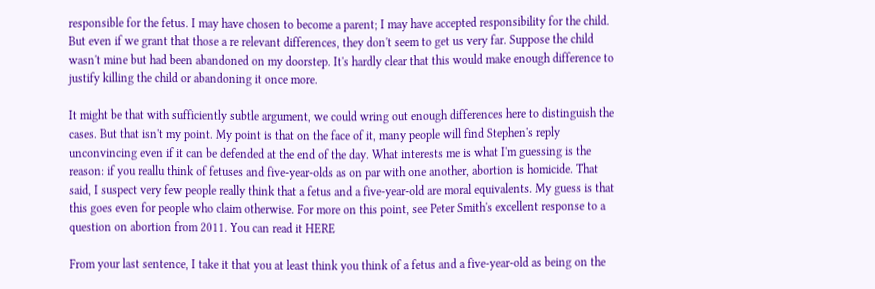responsible for the fetus. I may have chosen to become a parent; I may have accepted responsibility for the child. But even if we grant that those a re relevant differences, they don't seem to get us very far. Suppose the child wasn't mine but had been abandoned on my doorstep. It's hardly clear that this would make enough difference to justify killing the child or abandoning it once more.

It might be that with sufficiently subtle argument, we could wring out enough differences here to distinguish the cases. But that isn't my point. My point is that on the face of it, many people will find Stephen's reply unconvincing even if it can be defended at the end of the day. What interests me is what I'm guessing is the reason: if you reallu think of fetuses and five-year-olds as on par with one another, abortion is homicide. That said, I suspect very few people really think that a fetus and a five-year-old are moral equivalents. My guess is that this goes even for people who claim otherwise. For more on this point, see Peter Smith's excellent response to a question on abortion from 2011. You can read it HERE

From your last sentence, I take it that you at least think you think of a fetus and a five-year-old as being on the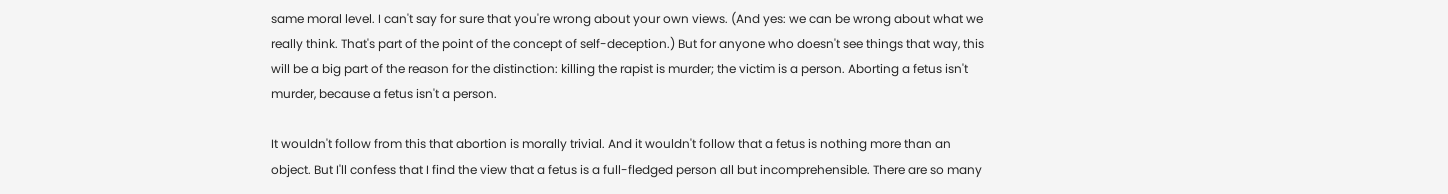same moral level. I can't say for sure that you're wrong about your own views. (And yes: we can be wrong about what we really think. That's part of the point of the concept of self-deception.) But for anyone who doesn't see things that way, this will be a big part of the reason for the distinction: killing the rapist is murder; the victim is a person. Aborting a fetus isn't murder, because a fetus isn't a person.

It wouldn't follow from this that abortion is morally trivial. And it wouldn't follow that a fetus is nothing more than an object. But I'll confess that I find the view that a fetus is a full-fledged person all but incomprehensible. There are so many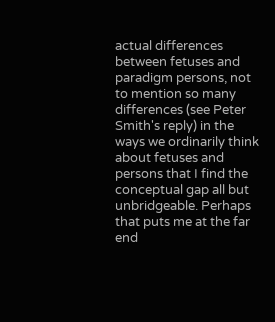actual differences between fetuses and paradigm persons, not to mention so many differences (see Peter Smith's reply) in the ways we ordinarily think about fetuses and persons that I find the conceptual gap all but unbridgeable. Perhaps that puts me at the far end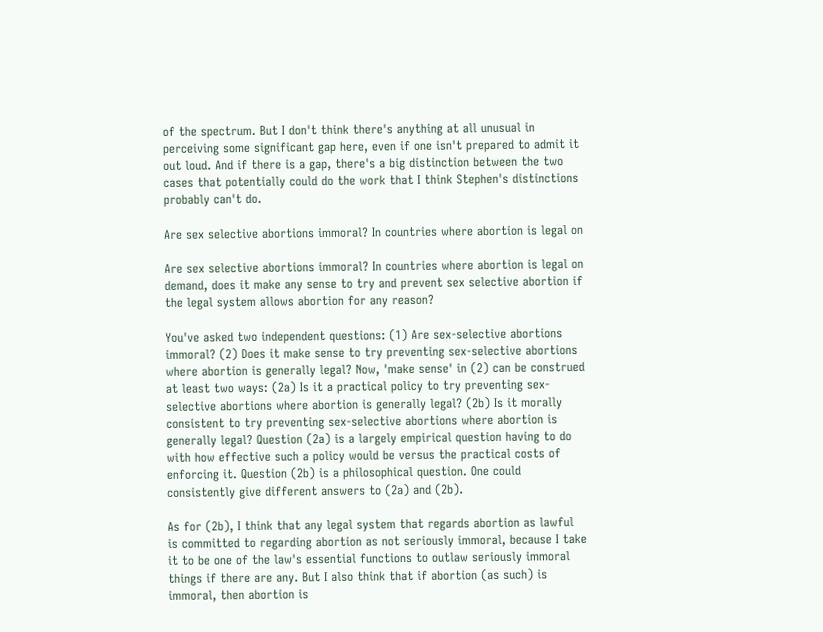of the spectrum. But I don't think there's anything at all unusual in perceiving some significant gap here, even if one isn't prepared to admit it out loud. And if there is a gap, there's a big distinction between the two cases that potentially could do the work that I think Stephen's distinctions probably can't do.

Are sex selective abortions immoral? In countries where abortion is legal on

Are sex selective abortions immoral? In countries where abortion is legal on demand, does it make any sense to try and prevent sex selective abortion if the legal system allows abortion for any reason?

You've asked two independent questions: (1) Are sex-selective abortions immoral? (2) Does it make sense to try preventing sex-selective abortions where abortion is generally legal? Now, 'make sense' in (2) can be construed at least two ways: (2a) Is it a practical policy to try preventing sex-selective abortions where abortion is generally legal? (2b) Is it morally consistent to try preventing sex-selective abortions where abortion is generally legal? Question (2a) is a largely empirical question having to do with how effective such a policy would be versus the practical costs of enforcing it. Question (2b) is a philosophical question. One could consistently give different answers to (2a) and (2b).

As for (2b), I think that any legal system that regards abortion as lawful is committed to regarding abortion as not seriously immoral, because I take it to be one of the law's essential functions to outlaw seriously immoral things if there are any. But I also think that if abortion (as such) is immoral, then abortion is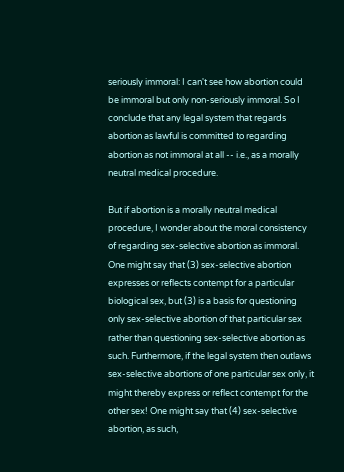seriously immoral: I can't see how abortion could be immoral but only non-seriously immoral. So I conclude that any legal system that regards abortion as lawful is committed to regarding abortion as not immoral at all -- i.e., as a morally neutral medical procedure.

But if abortion is a morally neutral medical procedure, I wonder about the moral consistency of regarding sex-selective abortion as immoral. One might say that (3) sex-selective abortion expresses or reflects contempt for a particular biological sex, but (3) is a basis for questioning only sex-selective abortion of that particular sex rather than questioning sex-selective abortion as such. Furthermore, if the legal system then outlaws sex-selective abortions of one particular sex only, it might thereby express or reflect contempt for the other sex! One might say that (4) sex-selective abortion, as such,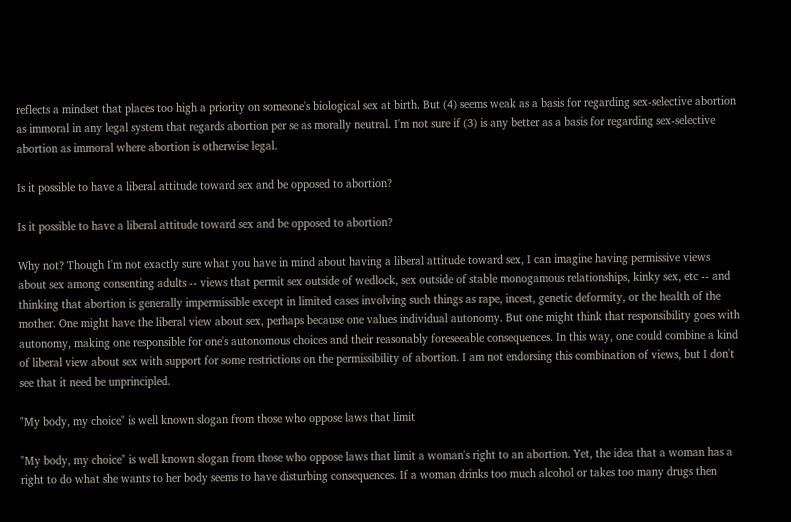reflects a mindset that places too high a priority on someone's biological sex at birth. But (4) seems weak as a basis for regarding sex-selective abortion as immoral in any legal system that regards abortion per se as morally neutral. I'm not sure if (3) is any better as a basis for regarding sex-selective abortion as immoral where abortion is otherwise legal.

Is it possible to have a liberal attitude toward sex and be opposed to abortion?

Is it possible to have a liberal attitude toward sex and be opposed to abortion?

Why not? Though I'm not exactly sure what you have in mind about having a liberal attitude toward sex, I can imagine having permissive views about sex among consenting adults -- views that permit sex outside of wedlock, sex outside of stable monogamous relationships, kinky sex, etc -- and thinking that abortion is generally impermissible except in limited cases involving such things as rape, incest, genetic deformity, or the health of the mother. One might have the liberal view about sex, perhaps because one values individual autonomy. But one might think that responsibility goes with autonomy, making one responsible for one's autonomous choices and their reasonably foreseeable consequences. In this way, one could combine a kind of liberal view about sex with support for some restrictions on the permissibility of abortion. I am not endorsing this combination of views, but I don't see that it need be unprincipled.

"My body, my choice" is well known slogan from those who oppose laws that limit

"My body, my choice" is well known slogan from those who oppose laws that limit a woman's right to an abortion. Yet, the idea that a woman has a right to do what she wants to her body seems to have disturbing consequences. If a woman drinks too much alcohol or takes too many drugs then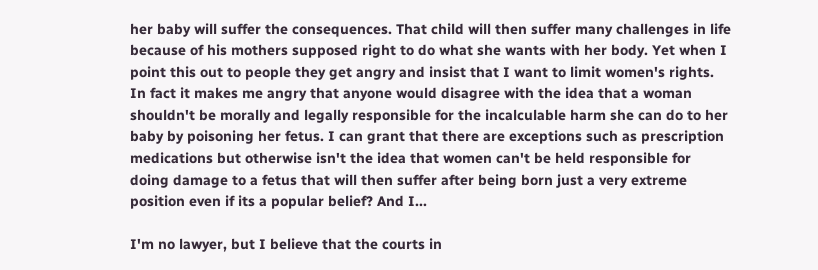her baby will suffer the consequences. That child will then suffer many challenges in life because of his mothers supposed right to do what she wants with her body. Yet when I point this out to people they get angry and insist that I want to limit women's rights. In fact it makes me angry that anyone would disagree with the idea that a woman shouldn't be morally and legally responsible for the incalculable harm she can do to her baby by poisoning her fetus. I can grant that there are exceptions such as prescription medications but otherwise isn't the idea that women can't be held responsible for doing damage to a fetus that will then suffer after being born just a very extreme position even if its a popular belief? And I...

I'm no lawyer, but I believe that the courts in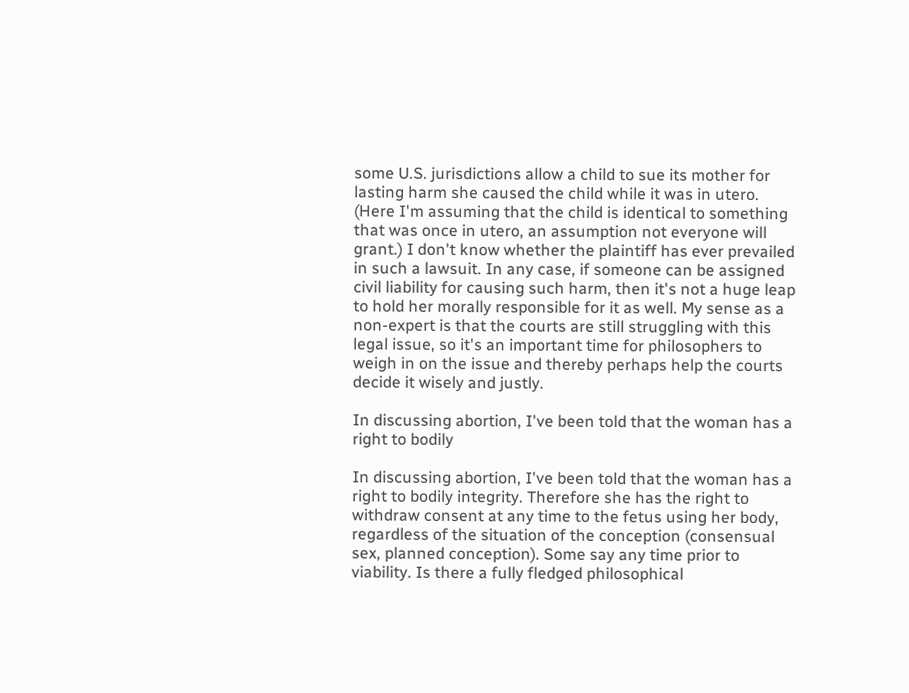some U.S. jurisdictions allow a child to sue its mother for lasting harm she caused the child while it was in utero. (Here I'm assuming that the child is identical to something that was once in utero, an assumption not everyone will grant.) I don't know whether the plaintiff has ever prevailed in such a lawsuit. In any case, if someone can be assigned civil liability for causing such harm, then it's not a huge leap to hold her morally responsible for it as well. My sense as a non-expert is that the courts are still struggling with this legal issue, so it's an important time for philosophers to weigh in on the issue and thereby perhaps help the courts decide it wisely and justly.

In discussing abortion, I've been told that the woman has a right to bodily

In discussing abortion, I've been told that the woman has a right to bodily integrity. Therefore she has the right to withdraw consent at any time to the fetus using her body, regardless of the situation of the conception (consensual sex, planned conception). Some say any time prior to viability. Is there a fully fledged philosophical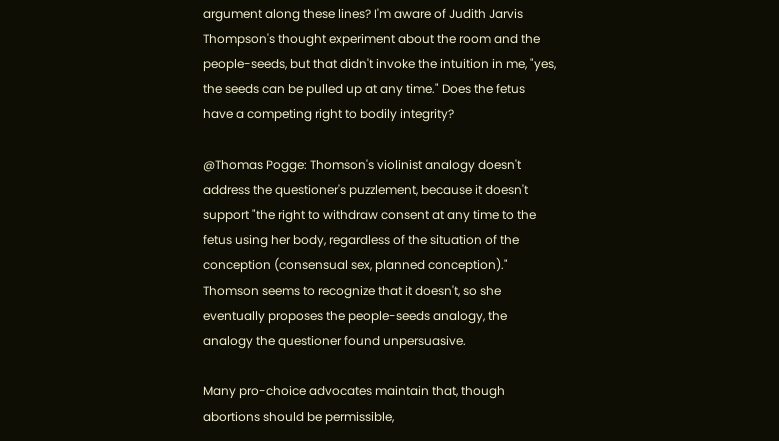argument along these lines? I'm aware of Judith Jarvis Thompson's thought experiment about the room and the people-seeds, but that didn't invoke the intuition in me, "yes, the seeds can be pulled up at any time." Does the fetus have a competing right to bodily integrity?

@Thomas Pogge: Thomson's violinist analogy doesn't address the questioner's puzzlement, because it doesn't support "the right to withdraw consent at any time to the fetus using her body, regardless of the situation of the conception (consensual sex, planned conception)." Thomson seems to recognize that it doesn't, so she eventually proposes the people-seeds analogy, the analogy the questioner found unpersuasive.

Many pro-choice advocates maintain that, though abortions should be permissible,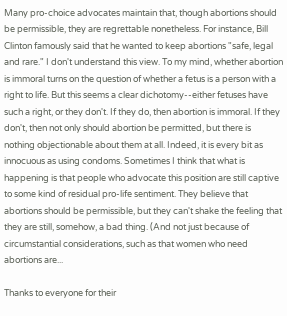Many pro-choice advocates maintain that, though abortions should be permissible, they are regrettable nonetheless. For instance, Bill Clinton famously said that he wanted to keep abortions "safe, legal and rare." I don't understand this view. To my mind, whether abortion is immoral turns on the question of whether a fetus is a person with a right to life. But this seems a clear dichotomy--either fetuses have such a right, or they don't. If they do, then abortion is immoral. If they don't, then not only should abortion be permitted, but there is nothing objectionable about them at all. Indeed, it is every bit as innocuous as using condoms. Sometimes I think that what is happening is that people who advocate this position are still captive to some kind of residual pro-life sentiment. They believe that abortions should be permissible, but they can't shake the feeling that they are still, somehow, a bad thing. (And not just because of circumstantial considerations, such as that women who need abortions are...

Thanks to everyone for their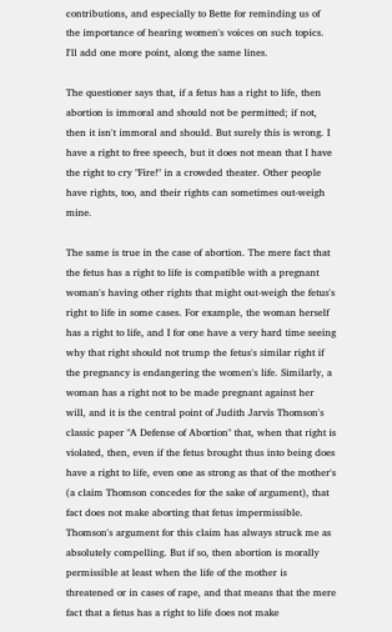contributions, and especially to Bette for reminding us of the importance of hearing women's voices on such topics. I'll add one more point, along the same lines.

The questioner says that, if a fetus has a right to life, then abortion is immoral and should not be permitted; if not, then it isn't immoral and should. But surely this is wrong. I have a right to free speech, but it does not mean that I have the right to cry "Fire!" in a crowded theater. Other people have rights, too, and their rights can sometimes out-weigh mine.

The same is true in the case of abortion. The mere fact that the fetus has a right to life is compatible with a pregnant woman's having other rights that might out-weigh the fetus's right to life in some cases. For example, the woman herself has a right to life, and I for one have a very hard time seeing why that right should not trump the fetus's similar right if the pregnancy is endangering the women's life. Similarly, a woman has a right not to be made pregnant against her will, and it is the central point of Judith Jarvis Thomson's classic paper "A Defense of Abortion" that, when that right is violated, then, even if the fetus brought thus into being does have a right to life, even one as strong as that of the mother's (a claim Thomson concedes for the sake of argument), that fact does not make aborting that fetus impermissible. Thomson's argument for this claim has always struck me as absolutely compelling. But if so, then abortion is morally permissible at least when the life of the mother is threatened or in cases of rape, and that means that the mere fact that a fetus has a right to life does not make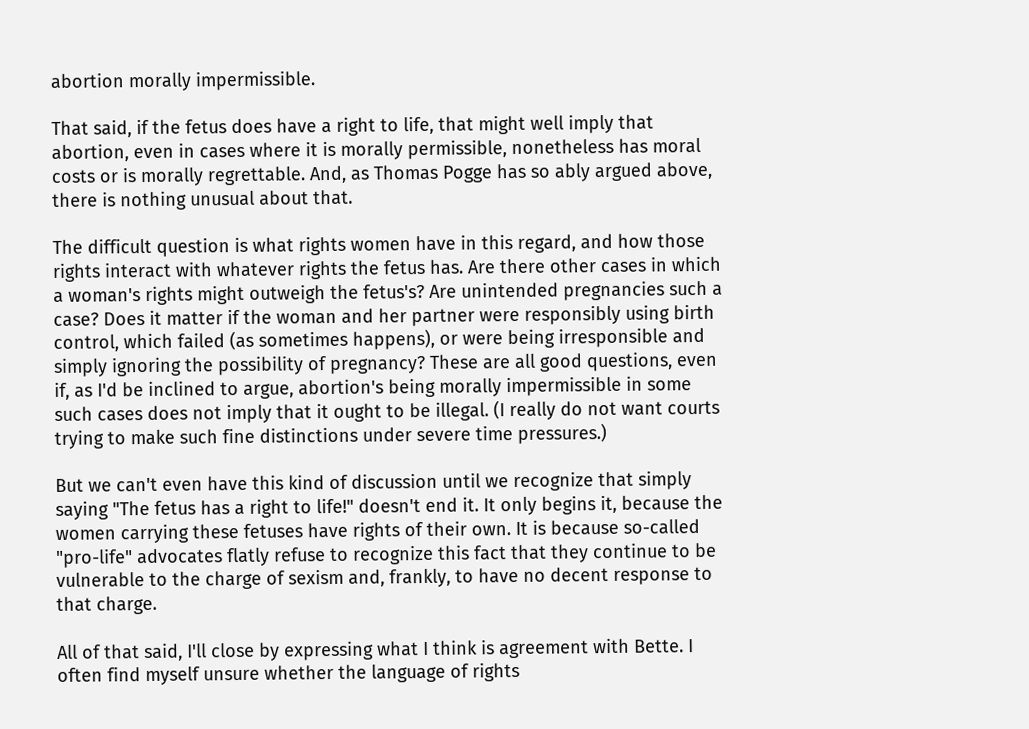abortion morally impermissible.

That said, if the fetus does have a right to life, that might well imply that abortion, even in cases where it is morally permissible, nonetheless has moral costs or is morally regrettable. And, as Thomas Pogge has so ably argued above, there is nothing unusual about that.

The difficult question is what rights women have in this regard, and how those rights interact with whatever rights the fetus has. Are there other cases in which a woman's rights might outweigh the fetus's? Are unintended pregnancies such a case? Does it matter if the woman and her partner were responsibly using birth control, which failed (as sometimes happens), or were being irresponsible and simply ignoring the possibility of pregnancy? These are all good questions, even if, as I'd be inclined to argue, abortion's being morally impermissible in some such cases does not imply that it ought to be illegal. (I really do not want courts trying to make such fine distinctions under severe time pressures.)

But we can't even have this kind of discussion until we recognize that simply saying "The fetus has a right to life!" doesn't end it. It only begins it, because the women carrying these fetuses have rights of their own. It is because so-called "pro-life" advocates flatly refuse to recognize this fact that they continue to be vulnerable to the charge of sexism and, frankly, to have no decent response to that charge.

All of that said, I'll close by expressing what I think is agreement with Bette. I often find myself unsure whether the language of rights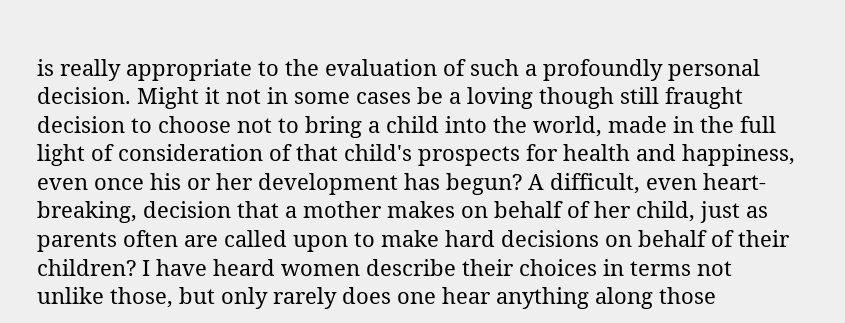is really appropriate to the evaluation of such a profoundly personal decision. Might it not in some cases be a loving though still fraught decision to choose not to bring a child into the world, made in the full light of consideration of that child's prospects for health and happiness, even once his or her development has begun? A difficult, even heart-breaking, decision that a mother makes on behalf of her child, just as parents often are called upon to make hard decisions on behalf of their children? I have heard women describe their choices in terms not unlike those, but only rarely does one hear anything along those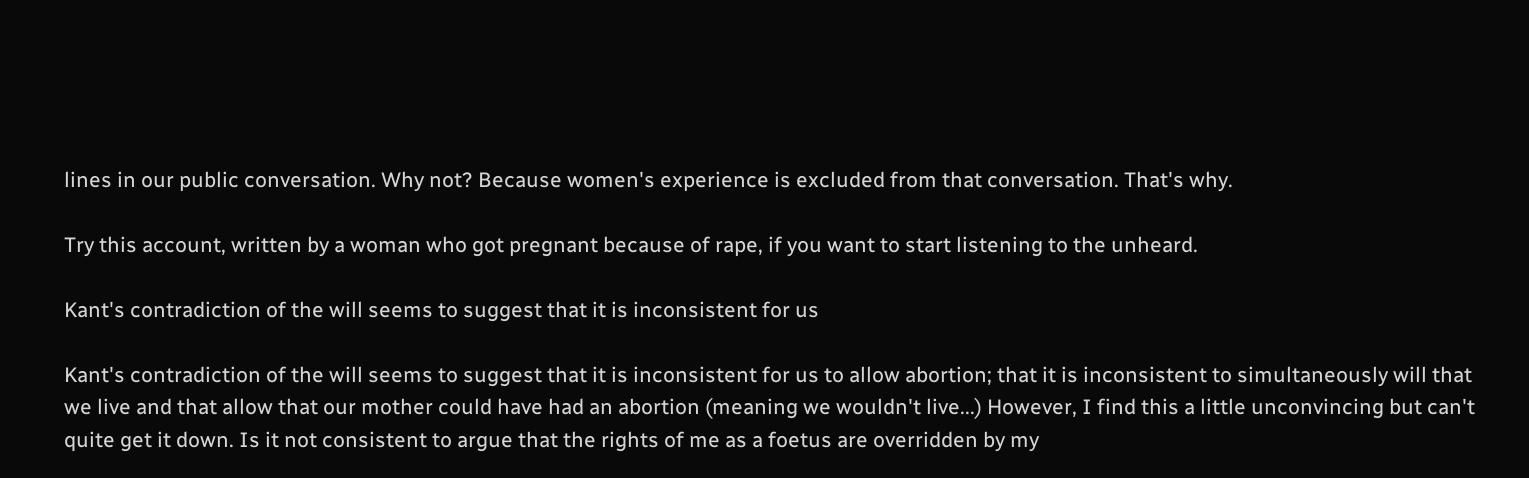lines in our public conversation. Why not? Because women's experience is excluded from that conversation. That's why.

Try this account, written by a woman who got pregnant because of rape, if you want to start listening to the unheard.

Kant's contradiction of the will seems to suggest that it is inconsistent for us

Kant's contradiction of the will seems to suggest that it is inconsistent for us to allow abortion; that it is inconsistent to simultaneously will that we live and that allow that our mother could have had an abortion (meaning we wouldn't live...) However, I find this a little unconvincing but can't quite get it down. Is it not consistent to argue that the rights of me as a foetus are overridden by my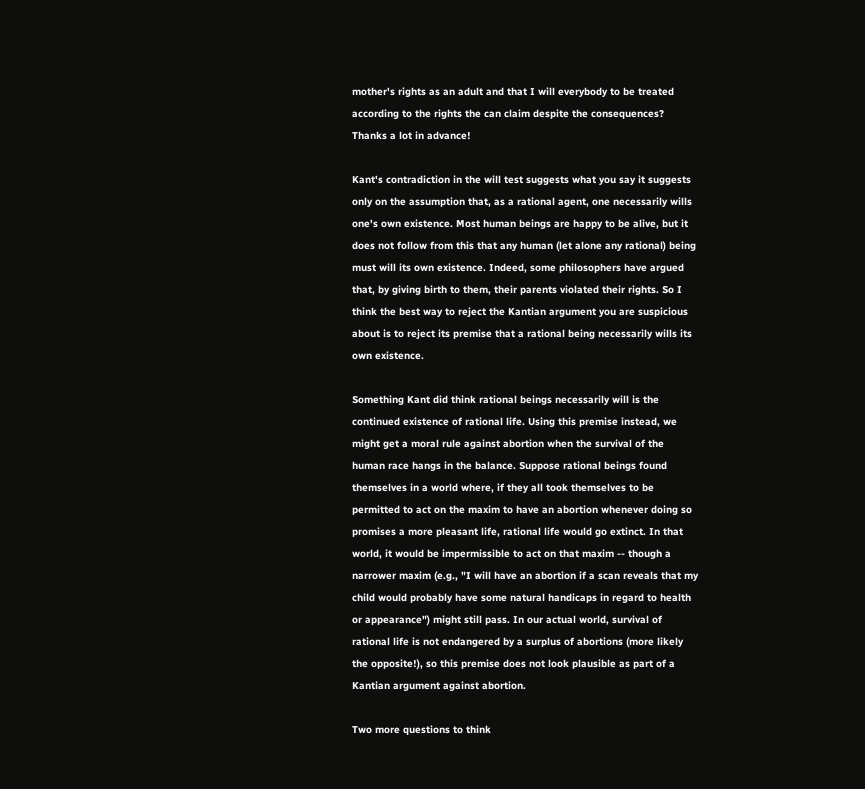mother's rights as an adult and that I will everybody to be treated according to the rights the can claim despite the consequences? Thanks a lot in advance!

Kant's contradiction in the will test suggests what you say it suggests only on the assumption that, as a rational agent, one necessarily wills one's own existence. Most human beings are happy to be alive, but it does not follow from this that any human (let alone any rational) being must will its own existence. Indeed, some philosophers have argued that, by giving birth to them, their parents violated their rights. So I think the best way to reject the Kantian argument you are suspicious about is to reject its premise that a rational being necessarily wills its own existence.

Something Kant did think rational beings necessarily will is the continued existence of rational life. Using this premise instead, we might get a moral rule against abortion when the survival of the human race hangs in the balance. Suppose rational beings found themselves in a world where, if they all took themselves to be permitted to act on the maxim to have an abortion whenever doing so promises a more pleasant life, rational life would go extinct. In that world, it would be impermissible to act on that maxim -- though a narrower maxim (e.g., "I will have an abortion if a scan reveals that my child would probably have some natural handicaps in regard to health or appearance") might still pass. In our actual world, survival of rational life is not endangered by a surplus of abortions (more likely the opposite!), so this premise does not look plausible as part of a Kantian argument against abortion.

Two more questions to think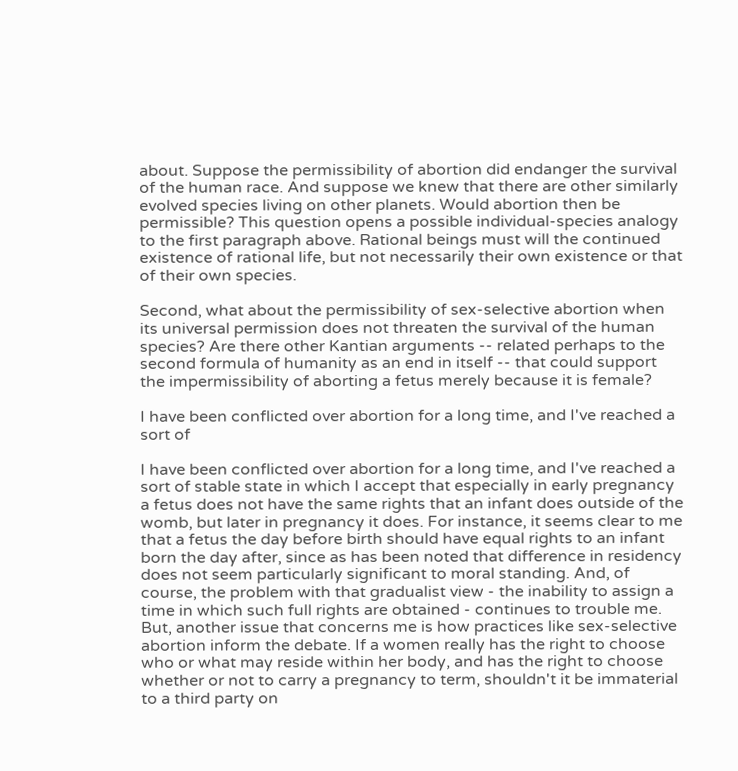about. Suppose the permissibility of abortion did endanger the survival of the human race. And suppose we knew that there are other similarly evolved species living on other planets. Would abortion then be permissible? This question opens a possible individual-species analogy to the first paragraph above. Rational beings must will the continued existence of rational life, but not necessarily their own existence or that of their own species.

Second, what about the permissibility of sex-selective abortion when its universal permission does not threaten the survival of the human species? Are there other Kantian arguments -- related perhaps to the second formula of humanity as an end in itself -- that could support the impermissibility of aborting a fetus merely because it is female?

I have been conflicted over abortion for a long time, and I've reached a sort of

I have been conflicted over abortion for a long time, and I've reached a sort of stable state in which I accept that especially in early pregnancy a fetus does not have the same rights that an infant does outside of the womb, but later in pregnancy it does. For instance, it seems clear to me that a fetus the day before birth should have equal rights to an infant born the day after, since as has been noted that difference in residency does not seem particularly significant to moral standing. And, of course, the problem with that gradualist view - the inability to assign a time in which such full rights are obtained - continues to trouble me. But, another issue that concerns me is how practices like sex-selective abortion inform the debate. If a women really has the right to choose who or what may reside within her body, and has the right to choose whether or not to carry a pregnancy to term, shouldn't it be immaterial to a third party on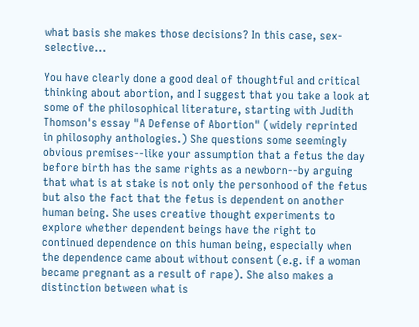what basis she makes those decisions? In this case, sex-selective...

You have clearly done a good deal of thoughtful and critical thinking about abortion, and I suggest that you take a look at some of the philosophical literature, starting with Judith Thomson's essay "A Defense of Abortion" (widely reprinted in philosophy anthologies.) She questions some seemingly obvious premises--like your assumption that a fetus the day before birth has the same rights as a newborn--by arguing that what is at stake is not only the personhood of the fetus but also the fact that the fetus is dependent on another human being. She uses creative thought experiments to explore whether dependent beings have the right to continued dependence on this human being, especially when the dependence came about without consent (e.g. if a woman became pregnant as a result of rape). She also makes a distinction between what is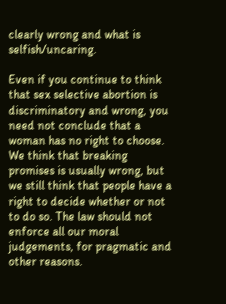clearly wrong and what is selfish/uncaring.

Even if you continue to think that sex selective abortion is discriminatory and wrong, you need not conclude that a woman has no right to choose. We think that breaking promises is usually wrong, but we still think that people have a right to decide whether or not to do so. The law should not enforce all our moral judgements, for pragmatic and other reasons.